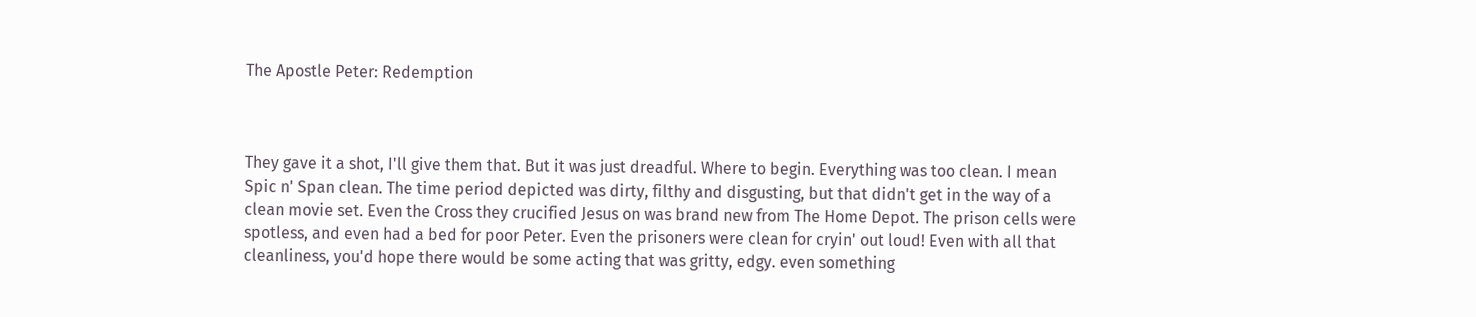The Apostle Peter: Redemption



They gave it a shot, I'll give them that. But it was just dreadful. Where to begin. Everything was too clean. I mean Spic n' Span clean. The time period depicted was dirty, filthy and disgusting, but that didn't get in the way of a clean movie set. Even the Cross they crucified Jesus on was brand new from The Home Depot. The prison cells were spotless, and even had a bed for poor Peter. Even the prisoners were clean for cryin' out loud! Even with all that cleanliness, you'd hope there would be some acting that was gritty, edgy. even something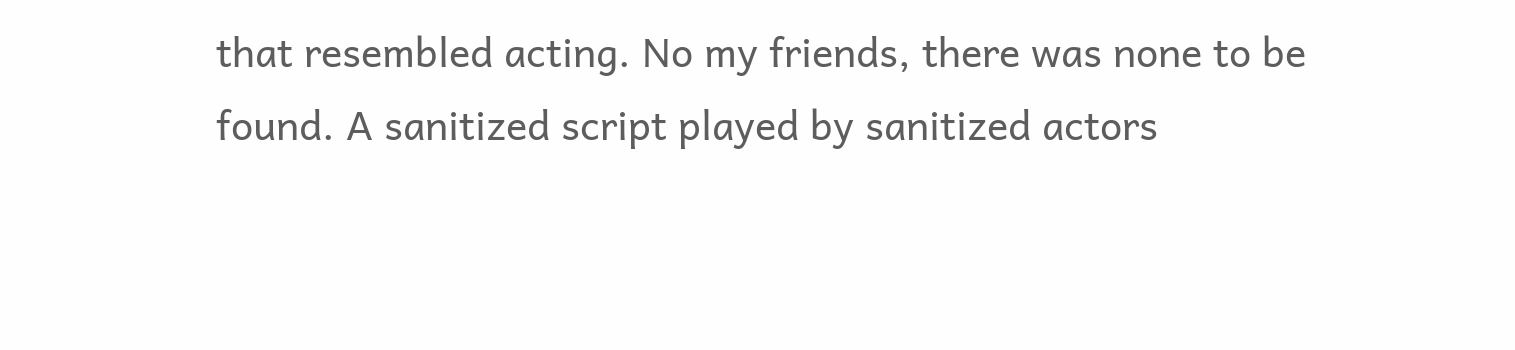that resembled acting. No my friends, there was none to be found. A sanitized script played by sanitized actors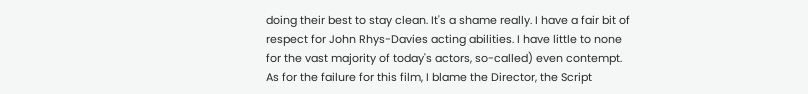doing their best to stay clean. It's a shame really. I have a fair bit of respect for John Rhys-Davies acting abilities. I have little to none for the vast majority of today's actors, so-called) even contempt. As for the failure for this film, I blame the Director, the Script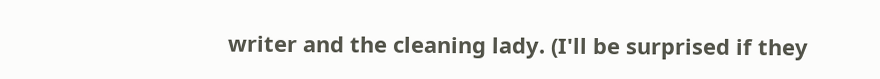writer and the cleaning lady. (I'll be surprised if they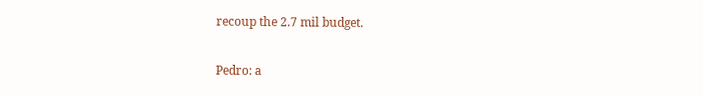recoup the 2.7 mil budget.

Pedro: a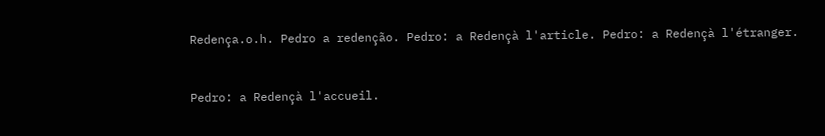Redença.o.h. Pedro a redenção. Pedro: a Redençà l'article. Pedro: a Redençà l'étranger.


Pedro: a Redençà l'accueil.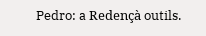Pedro: a Redençà outils.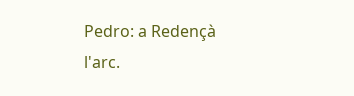Pedro: a Redençà l'arc.